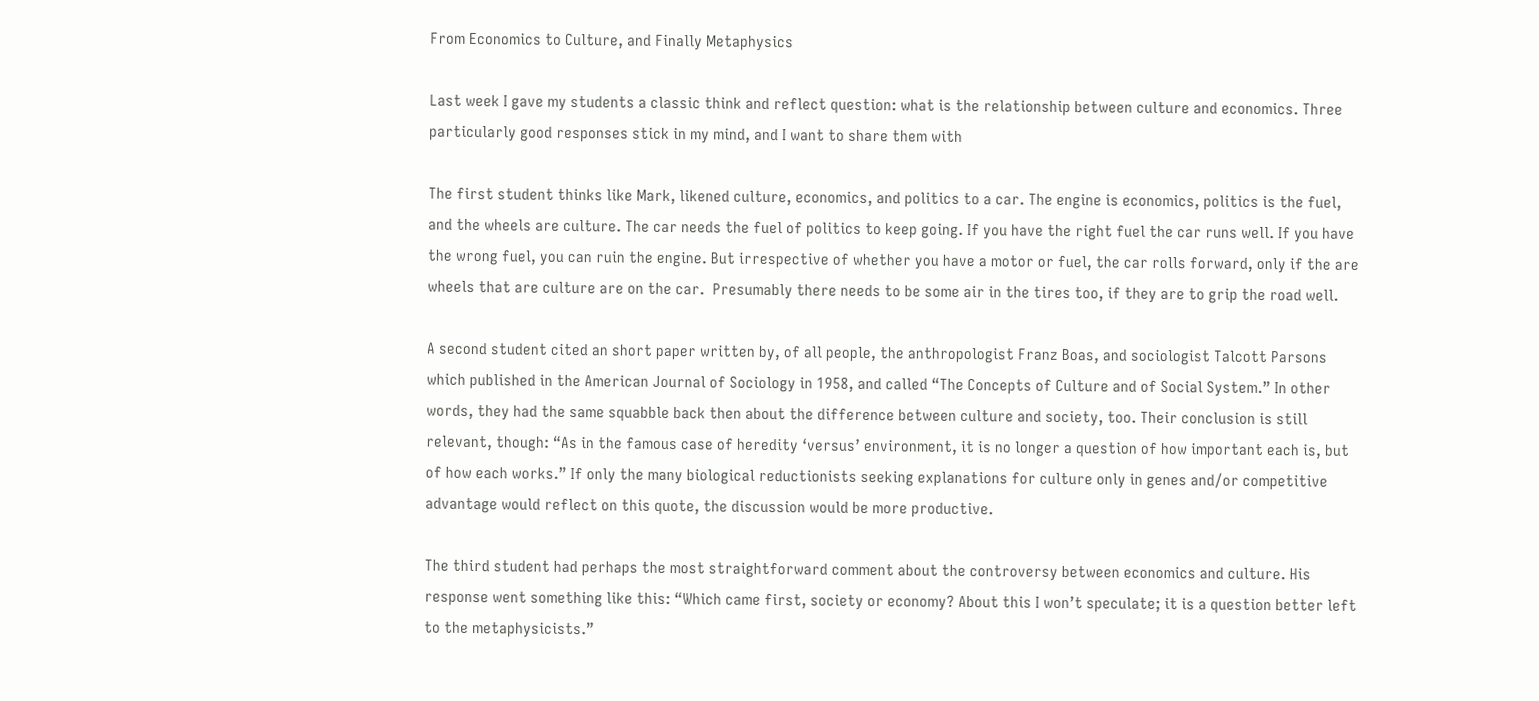From Economics to Culture, and Finally Metaphysics

Last week I gave my students a classic think and reflect question: what is the relationship between culture and economics. Three particularly good responses stick in my mind, and I want to share them with

The first student thinks like Mark, likened culture, economics, and politics to a car. The engine is economics, politics is the fuel, and the wheels are culture. The car needs the fuel of politics to keep going. If you have the right fuel the car runs well. If you have the wrong fuel, you can ruin the engine. But irrespective of whether you have a motor or fuel, the car rolls forward, only if the are wheels that are culture are on the car.  Presumably there needs to be some air in the tires too, if they are to grip the road well.

A second student cited an short paper written by, of all people, the anthropologist Franz Boas, and sociologist Talcott Parsons which published in the American Journal of Sociology in 1958, and called “The Concepts of Culture and of Social System.” In other words, they had the same squabble back then about the difference between culture and society, too. Their conclusion is still relevant, though: “As in the famous case of heredity ‘versus’ environment, it is no longer a question of how important each is, but of how each works.” If only the many biological reductionists seeking explanations for culture only in genes and/or competitive advantage would reflect on this quote, the discussion would be more productive.

The third student had perhaps the most straightforward comment about the controversy between economics and culture. His response went something like this: “Which came first, society or economy? About this I won’t speculate; it is a question better left to the metaphysicists.”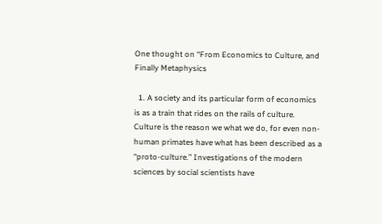One thought on “From Economics to Culture, and Finally Metaphysics

  1. A society and its particular form of economics is as a train that rides on the rails of culture. Culture is the reason we what we do, for even non-human primates have what has been described as a “proto-culture.” Investigations of the modern sciences by social scientists have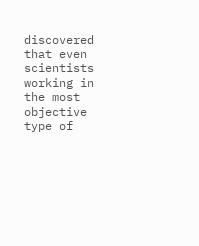discovered that even scientists working in the most objective type of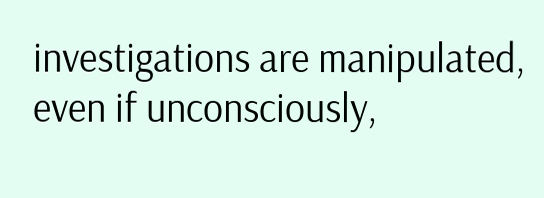investigations are manipulated, even if unconsciously,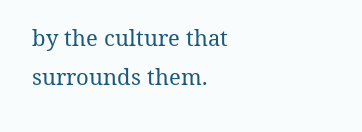by the culture that surrounds them.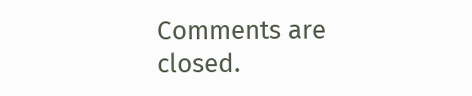Comments are closed.